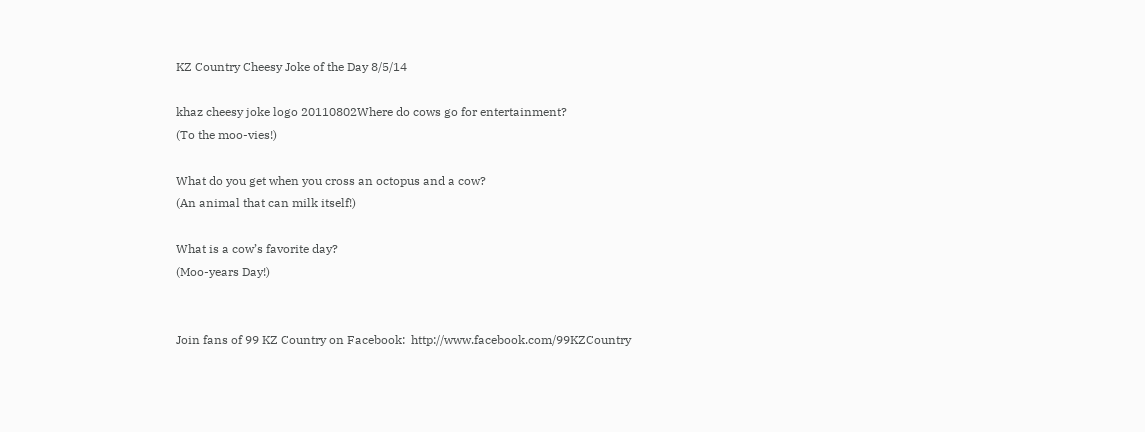KZ Country Cheesy Joke of the Day 8/5/14

khaz cheesy joke logo 20110802Where do cows go for entertainment?
(To the moo-vies!)

What do you get when you cross an octopus and a cow?
(An animal that can milk itself!)

What is a cow’s favorite day?
(Moo-years Day!)


Join fans of 99 KZ Country on Facebook:  http://www.facebook.com/99KZCountry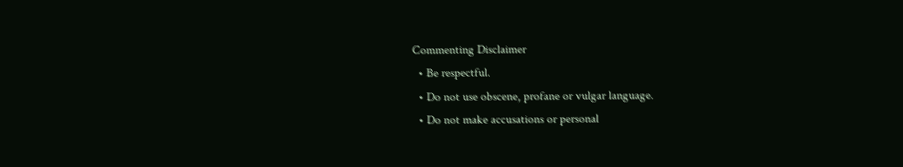Commenting Disclaimer
  • Be respectful.
  • Do not use obscene, profane or vulgar language.
  • Do not make accusations or personal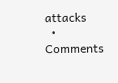attacks
  • Comments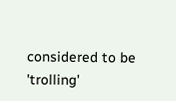considered to be 'trolling'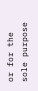or for the sole purpose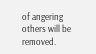of angering others will be removed.